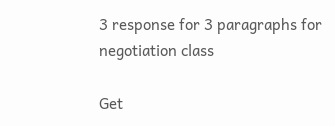3 response for 3 paragraphs for negotiation class

Get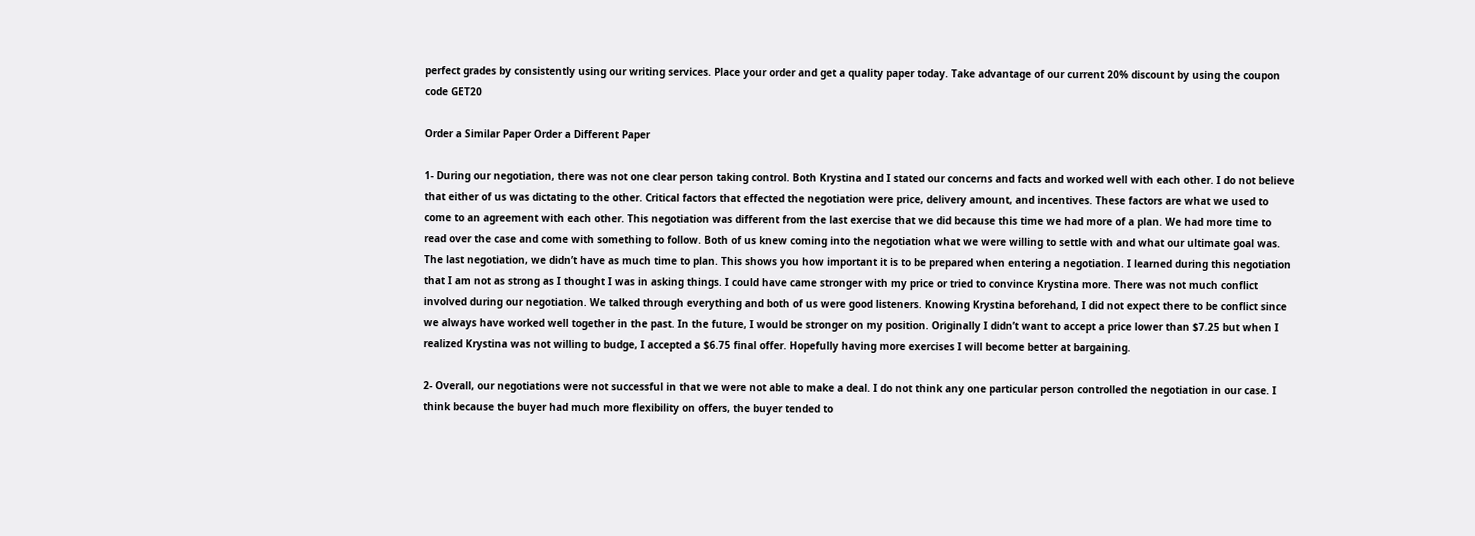perfect grades by consistently using our writing services. Place your order and get a quality paper today. Take advantage of our current 20% discount by using the coupon code GET20

Order a Similar Paper Order a Different Paper

1- During our negotiation, there was not one clear person taking control. Both Krystina and I stated our concerns and facts and worked well with each other. I do not believe that either of us was dictating to the other. Critical factors that effected the negotiation were price, delivery amount, and incentives. These factors are what we used to come to an agreement with each other. This negotiation was different from the last exercise that we did because this time we had more of a plan. We had more time to read over the case and come with something to follow. Both of us knew coming into the negotiation what we were willing to settle with and what our ultimate goal was. The last negotiation, we didn’t have as much time to plan. This shows you how important it is to be prepared when entering a negotiation. I learned during this negotiation that I am not as strong as I thought I was in asking things. I could have came stronger with my price or tried to convince Krystina more. There was not much conflict involved during our negotiation. We talked through everything and both of us were good listeners. Knowing Krystina beforehand, I did not expect there to be conflict since we always have worked well together in the past. In the future, I would be stronger on my position. Originally I didn’t want to accept a price lower than $7.25 but when I realized Krystina was not willing to budge, I accepted a $6.75 final offer. Hopefully having more exercises I will become better at bargaining.

2- Overall, our negotiations were not successful in that we were not able to make a deal. I do not think any one particular person controlled the negotiation in our case. I think because the buyer had much more flexibility on offers, the buyer tended to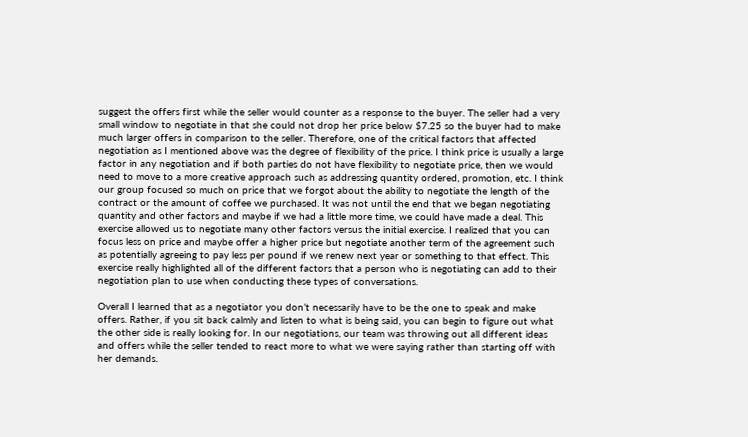suggest the offers first while the seller would counter as a response to the buyer. The seller had a very small window to negotiate in that she could not drop her price below $7.25 so the buyer had to make much larger offers in comparison to the seller. Therefore, one of the critical factors that affected negotiation as I mentioned above was the degree of flexibility of the price. I think price is usually a large factor in any negotiation and if both parties do not have flexibility to negotiate price, then we would need to move to a more creative approach such as addressing quantity ordered, promotion, etc. I think our group focused so much on price that we forgot about the ability to negotiate the length of the contract or the amount of coffee we purchased. It was not until the end that we began negotiating quantity and other factors and maybe if we had a little more time, we could have made a deal. This exercise allowed us to negotiate many other factors versus the initial exercise. I realized that you can focus less on price and maybe offer a higher price but negotiate another term of the agreement such as potentially agreeing to pay less per pound if we renew next year or something to that effect. This exercise really highlighted all of the different factors that a person who is negotiating can add to their negotiation plan to use when conducting these types of conversations.

Overall I learned that as a negotiator you don’t necessarily have to be the one to speak and make offers. Rather, if you sit back calmly and listen to what is being said, you can begin to figure out what the other side is really looking for. In our negotiations, our team was throwing out all different ideas and offers while the seller tended to react more to what we were saying rather than starting off with her demands.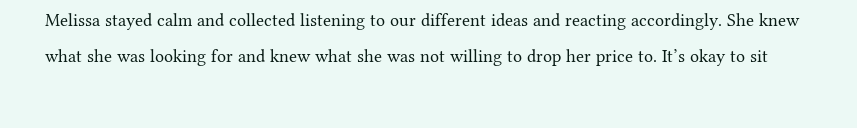Melissa stayed calm and collected listening to our different ideas and reacting accordingly. She knew what she was looking for and knew what she was not willing to drop her price to. It’s okay to sit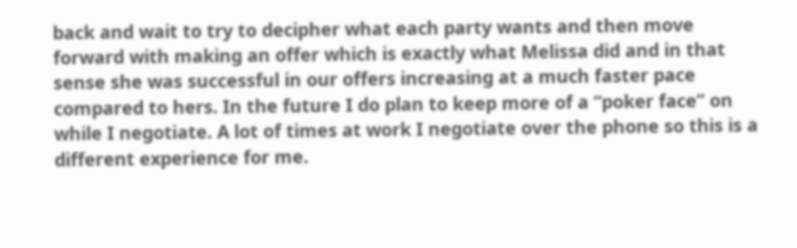back and wait to try to decipher what each party wants and then move forward with making an offer which is exactly what Melissa did and in that sense she was successful in our offers increasing at a much faster pace compared to hers. In the future I do plan to keep more of a “poker face” on while I negotiate. A lot of times at work I negotiate over the phone so this is a different experience for me.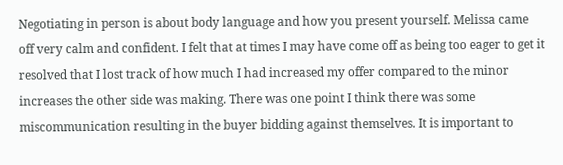Negotiating in person is about body language and how you present yourself. Melissa came off very calm and confident. I felt that at times I may have come off as being too eager to get it resolved that I lost track of how much I had increased my offer compared to the minor increases the other side was making. There was one point I think there was some miscommunication resulting in the buyer bidding against themselves. It is important to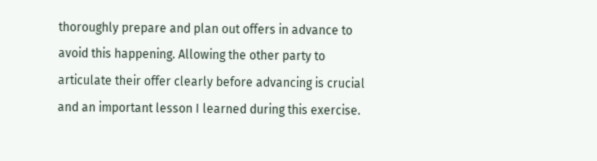thoroughly prepare and plan out offers in advance to avoid this happening. Allowing the other party to articulate their offer clearly before advancing is crucial and an important lesson I learned during this exercise.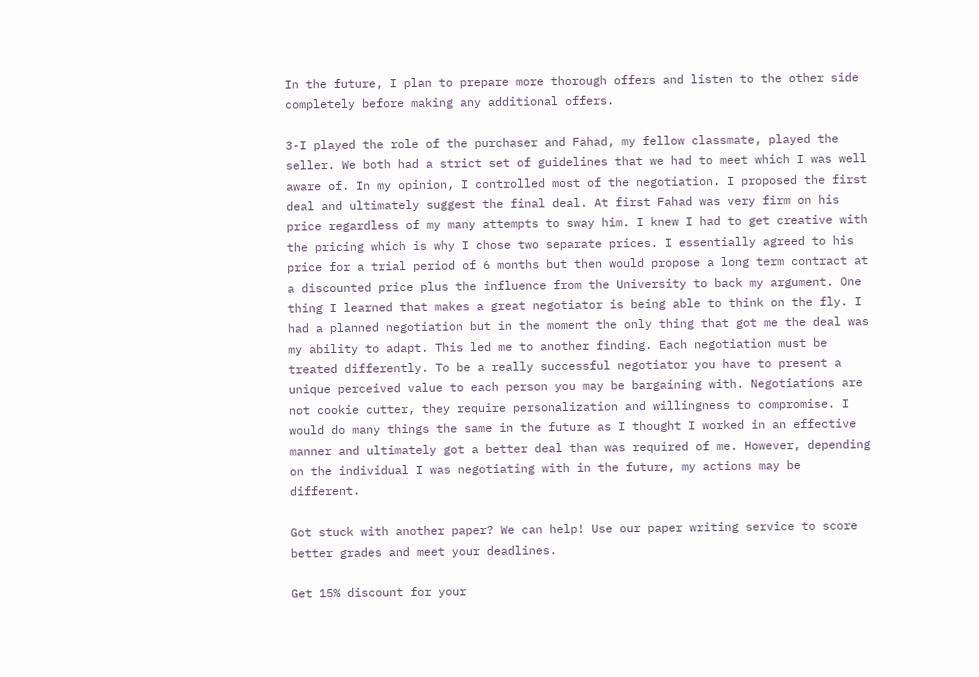In the future, I plan to prepare more thorough offers and listen to the other side completely before making any additional offers.

3-I played the role of the purchaser and Fahad, my fellow classmate, played the seller. We both had a strict set of guidelines that we had to meet which I was well aware of. In my opinion, I controlled most of the negotiation. I proposed the first deal and ultimately suggest the final deal. At first Fahad was very firm on his price regardless of my many attempts to sway him. I knew I had to get creative with the pricing which is why I chose two separate prices. I essentially agreed to his price for a trial period of 6 months but then would propose a long term contract at a discounted price plus the influence from the University to back my argument. One thing I learned that makes a great negotiator is being able to think on the fly. I had a planned negotiation but in the moment the only thing that got me the deal was my ability to adapt. This led me to another finding. Each negotiation must be treated differently. To be a really successful negotiator you have to present a unique perceived value to each person you may be bargaining with. Negotiations are not cookie cutter, they require personalization and willingness to compromise. I would do many things the same in the future as I thought I worked in an effective manner and ultimately got a better deal than was required of me. However, depending on the individual I was negotiating with in the future, my actions may be different.

Got stuck with another paper? We can help! Use our paper writing service to score better grades and meet your deadlines.

Get 15% discount for your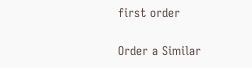first order

Order a Similar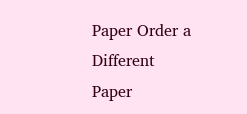Paper Order a Different Paper